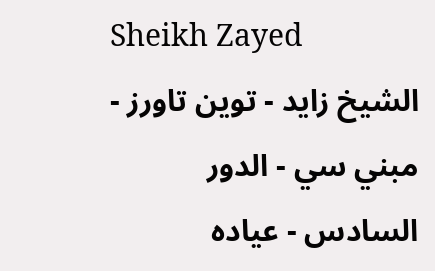Sheikh Zayed
الشيخ زايد - توين تاورز - مبني سي - الدور السادس - عياده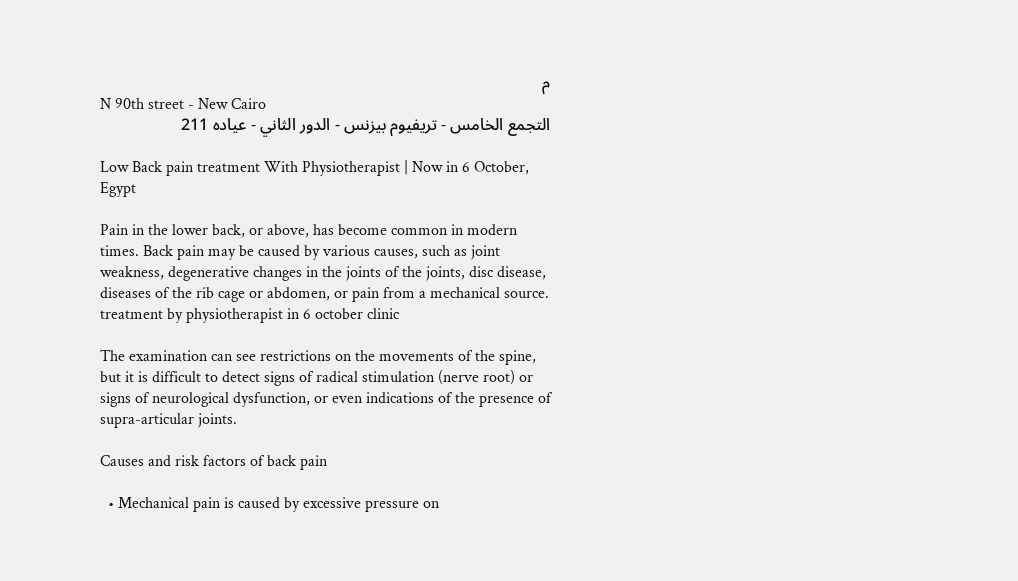م
N 90th street - New Cairo
التجمع الخامس - تريفيوم بيزنس - الدور الثاني - عياده 211

Low Back pain treatment With Physiotherapist | Now in 6 October, Egypt

Pain in the lower back, or above, has become common in modern times. Back pain may be caused by various causes, such as joint weakness, degenerative changes in the joints of the joints, disc disease, diseases of the rib cage or abdomen, or pain from a mechanical source. treatment by physiotherapist in 6 october clinic

The examination can see restrictions on the movements of the spine, but it is difficult to detect signs of radical stimulation (nerve root) or signs of neurological dysfunction, or even indications of the presence of supra-articular joints.

Causes and risk factors of back pain

  • Mechanical pain is caused by excessive pressure on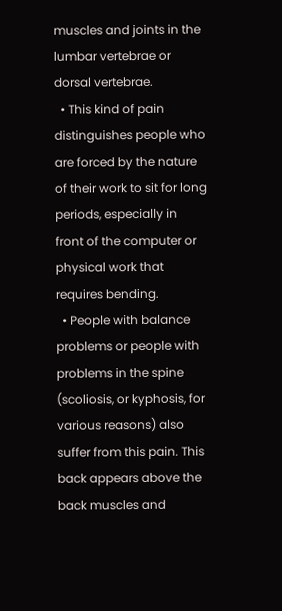muscles and joints in the lumbar vertebrae or dorsal vertebrae.
  • This kind of pain distinguishes people who are forced by the nature of their work to sit for long periods, especially in front of the computer or physical work that requires bending.
  • People with balance problems or people with problems in the spine (scoliosis, or kyphosis, for various reasons) also suffer from this pain. This back appears above the back muscles and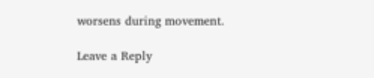worsens during movement.

Leave a Reply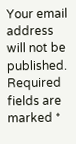Your email address will not be published. Required fields are marked *